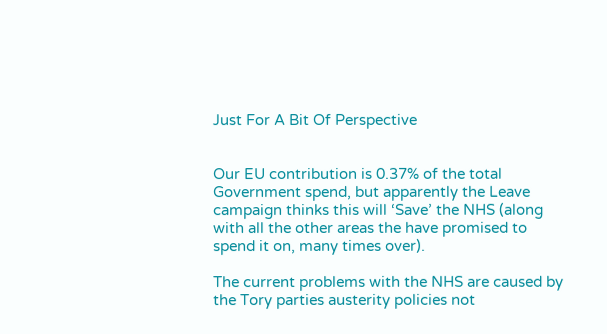Just For A Bit Of Perspective


Our EU contribution is 0.37% of the total Government spend, but apparently the Leave campaign thinks this will ‘Save’ the NHS (along with all the other areas the have promised to spend it on, many times over).

The current problems with the NHS are caused by the Tory parties austerity policies not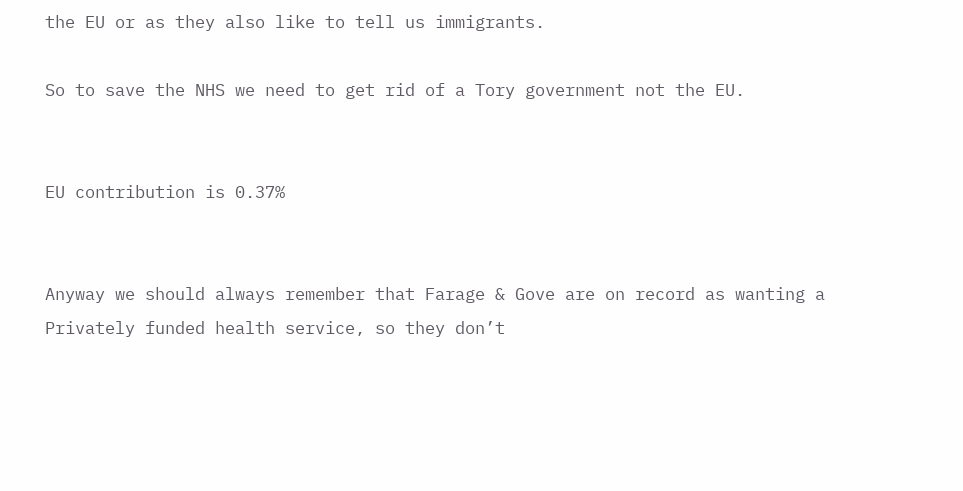the EU or as they also like to tell us immigrants.

So to save the NHS we need to get rid of a Tory government not the EU.


EU contribution is 0.37%


Anyway we should always remember that Farage & Gove are on record as wanting a Privately funded health service, so they don’t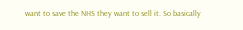want to save the NHS they want to sell it. So basically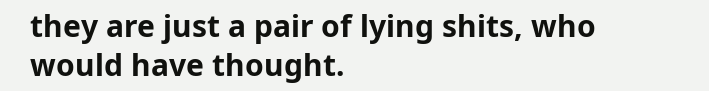they are just a pair of lying shits, who would have thought.